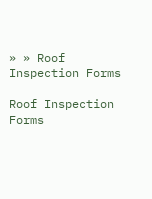» » Roof Inspection Forms

Roof Inspection Forms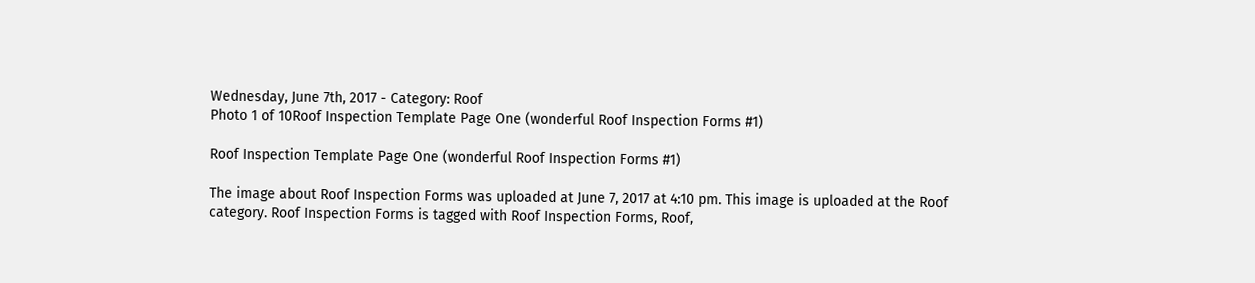Wednesday, June 7th, 2017 - Category: Roof
Photo 1 of 10Roof Inspection Template Page One (wonderful Roof Inspection Forms #1)

Roof Inspection Template Page One (wonderful Roof Inspection Forms #1)

The image about Roof Inspection Forms was uploaded at June 7, 2017 at 4:10 pm. This image is uploaded at the Roof category. Roof Inspection Forms is tagged with Roof Inspection Forms, Roof,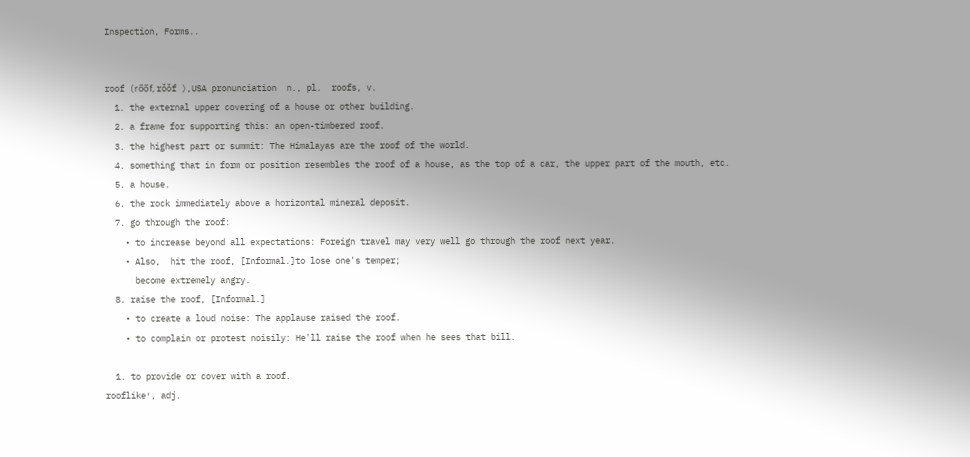Inspection, Forms..


roof (ro̅o̅f, rŏŏf ),USA pronunciation  n., pl.  roofs, v.
  1. the external upper covering of a house or other building.
  2. a frame for supporting this: an open-timbered roof.
  3. the highest part or summit: The Himalayas are the roof of the world.
  4. something that in form or position resembles the roof of a house, as the top of a car, the upper part of the mouth, etc.
  5. a house.
  6. the rock immediately above a horizontal mineral deposit.
  7. go through the roof:
    • to increase beyond all expectations: Foreign travel may very well go through the roof next year.
    • Also,  hit the roof, [Informal.]to lose one's temper;
      become extremely angry.
  8. raise the roof, [Informal.]
    • to create a loud noise: The applause raised the roof.
    • to complain or protest noisily: He'll raise the roof when he sees that bill.

  1. to provide or cover with a roof.
rooflike′, adj.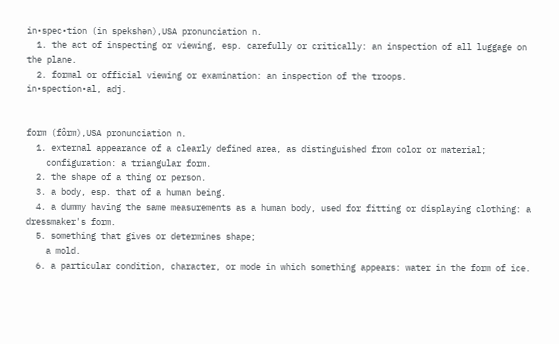in•spec•tion (in spekshən),USA pronunciation n.
  1. the act of inspecting or viewing, esp. carefully or critically: an inspection of all luggage on the plane.
  2. formal or official viewing or examination: an inspection of the troops.
in•spection•al, adj.


form (fôrm),USA pronunciation n.
  1. external appearance of a clearly defined area, as distinguished from color or material;
    configuration: a triangular form.
  2. the shape of a thing or person.
  3. a body, esp. that of a human being.
  4. a dummy having the same measurements as a human body, used for fitting or displaying clothing: a dressmaker's form.
  5. something that gives or determines shape;
    a mold.
  6. a particular condition, character, or mode in which something appears: water in the form of ice.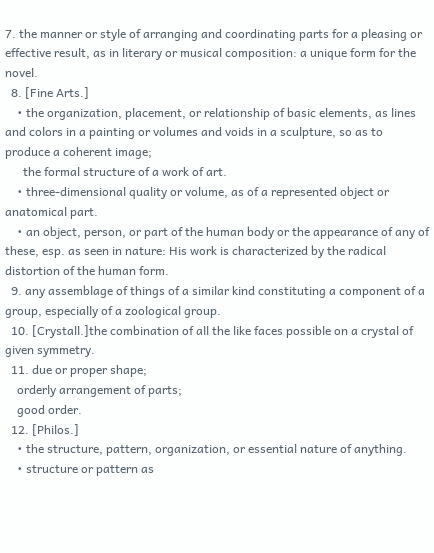7. the manner or style of arranging and coordinating parts for a pleasing or effective result, as in literary or musical composition: a unique form for the novel.
  8. [Fine Arts.]
    • the organization, placement, or relationship of basic elements, as lines and colors in a painting or volumes and voids in a sculpture, so as to produce a coherent image;
      the formal structure of a work of art.
    • three-dimensional quality or volume, as of a represented object or anatomical part.
    • an object, person, or part of the human body or the appearance of any of these, esp. as seen in nature: His work is characterized by the radical distortion of the human form.
  9. any assemblage of things of a similar kind constituting a component of a group, especially of a zoological group.
  10. [Crystall.]the combination of all the like faces possible on a crystal of given symmetry.
  11. due or proper shape;
    orderly arrangement of parts;
    good order.
  12. [Philos.]
    • the structure, pattern, organization, or essential nature of anything.
    • structure or pattern as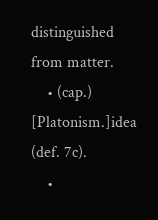distinguished from matter.
    • (cap.) [Platonism.]idea (def. 7c).
    •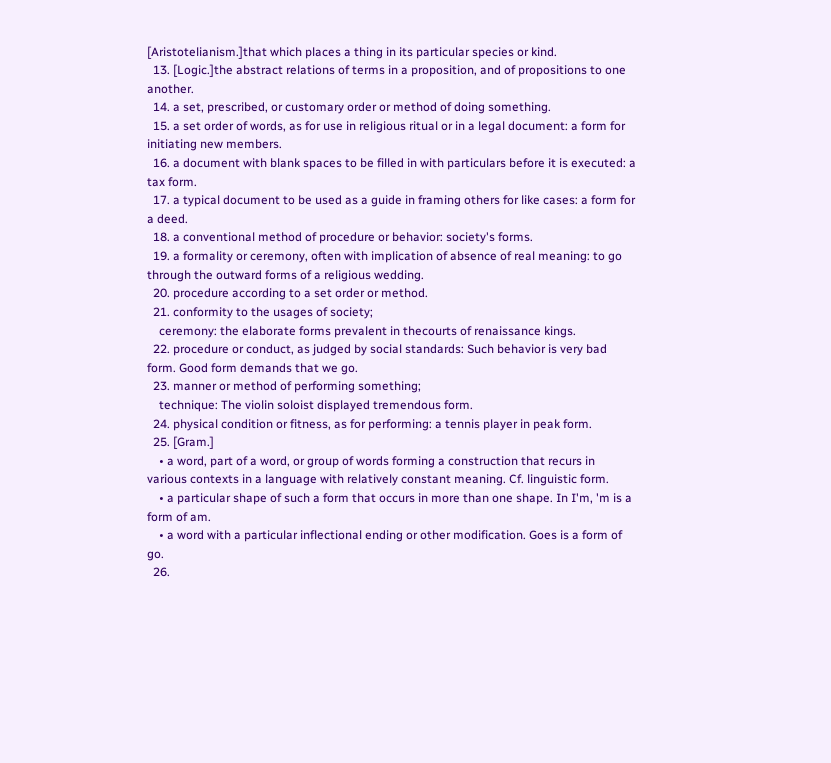[Aristotelianism.]that which places a thing in its particular species or kind.
  13. [Logic.]the abstract relations of terms in a proposition, and of propositions to one another.
  14. a set, prescribed, or customary order or method of doing something.
  15. a set order of words, as for use in religious ritual or in a legal document: a form for initiating new members.
  16. a document with blank spaces to be filled in with particulars before it is executed: a tax form.
  17. a typical document to be used as a guide in framing others for like cases: a form for a deed.
  18. a conventional method of procedure or behavior: society's forms.
  19. a formality or ceremony, often with implication of absence of real meaning: to go through the outward forms of a religious wedding.
  20. procedure according to a set order or method.
  21. conformity to the usages of society;
    ceremony: the elaborate forms prevalent in thecourts of renaissance kings.
  22. procedure or conduct, as judged by social standards: Such behavior is very bad form. Good form demands that we go.
  23. manner or method of performing something;
    technique: The violin soloist displayed tremendous form.
  24. physical condition or fitness, as for performing: a tennis player in peak form.
  25. [Gram.]
    • a word, part of a word, or group of words forming a construction that recurs in various contexts in a language with relatively constant meaning. Cf. linguistic form.
    • a particular shape of such a form that occurs in more than one shape. In I'm, 'm is a form of am.
    • a word with a particular inflectional ending or other modification. Goes is a form of go.
  26.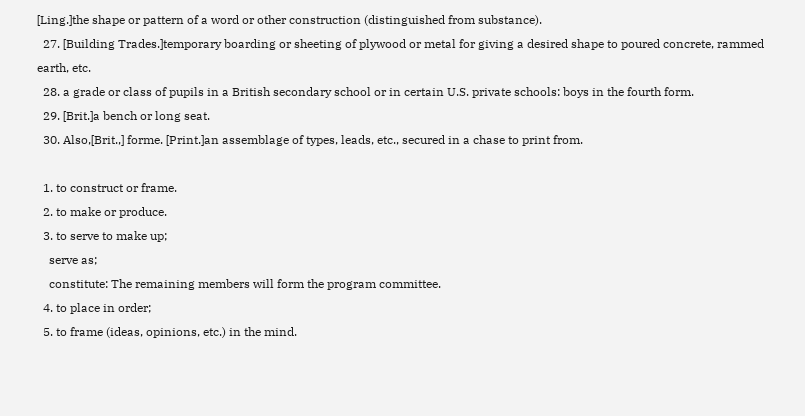[Ling.]the shape or pattern of a word or other construction (distinguished from substance).
  27. [Building Trades.]temporary boarding or sheeting of plywood or metal for giving a desired shape to poured concrete, rammed earth, etc.
  28. a grade or class of pupils in a British secondary school or in certain U.S. private schools: boys in the fourth form.
  29. [Brit.]a bench or long seat.
  30. Also,[Brit.,] forme. [Print.]an assemblage of types, leads, etc., secured in a chase to print from.

  1. to construct or frame.
  2. to make or produce.
  3. to serve to make up;
    serve as;
    constitute: The remaining members will form the program committee.
  4. to place in order;
  5. to frame (ideas, opinions, etc.) in the mind.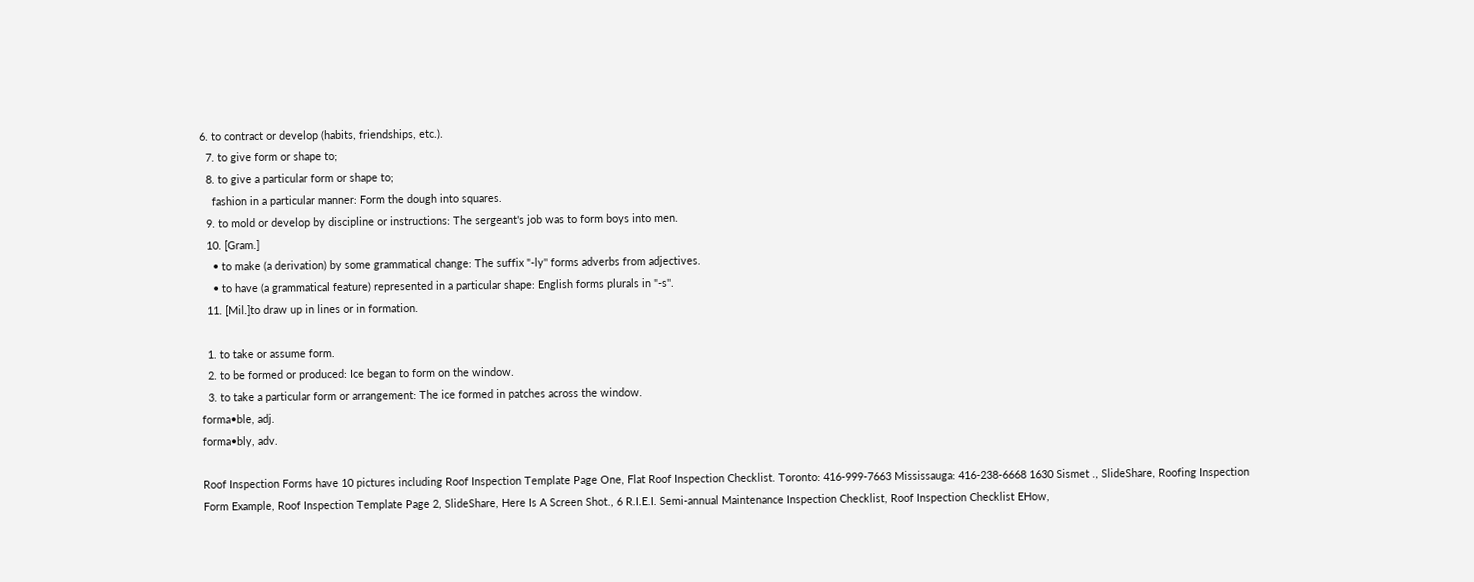6. to contract or develop (habits, friendships, etc.).
  7. to give form or shape to;
  8. to give a particular form or shape to;
    fashion in a particular manner: Form the dough into squares.
  9. to mold or develop by discipline or instructions: The sergeant's job was to form boys into men.
  10. [Gram.]
    • to make (a derivation) by some grammatical change: The suffix "-ly'' forms adverbs from adjectives.
    • to have (a grammatical feature) represented in a particular shape: English forms plurals in "-s''.
  11. [Mil.]to draw up in lines or in formation.

  1. to take or assume form.
  2. to be formed or produced: Ice began to form on the window.
  3. to take a particular form or arrangement: The ice formed in patches across the window.
forma•ble, adj.
forma•bly, adv.

Roof Inspection Forms have 10 pictures including Roof Inspection Template Page One, Flat Roof Inspection Checklist. Toronto: 416-999-7663 Mississauga: 416-238-6668 1630 Sismet ., SlideShare, Roofing Inspection Form Example, Roof Inspection Template Page 2, SlideShare, Here Is A Screen Shot., 6 R.I.E.I. Semi-annual Maintenance Inspection Checklist, Roof Inspection Checklist EHow,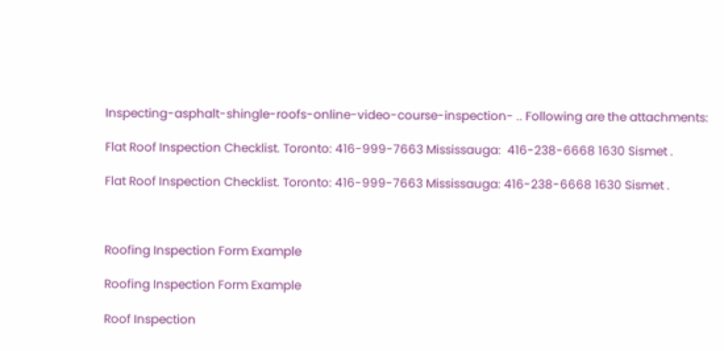Inspecting-asphalt-shingle-roofs-online-video-course-inspection- .. Following are the attachments:

Flat Roof Inspection Checklist. Toronto: 416-999-7663 Mississauga:  416-238-6668 1630 Sismet .

Flat Roof Inspection Checklist. Toronto: 416-999-7663 Mississauga: 416-238-6668 1630 Sismet .



Roofing Inspection Form Example

Roofing Inspection Form Example

Roof Inspection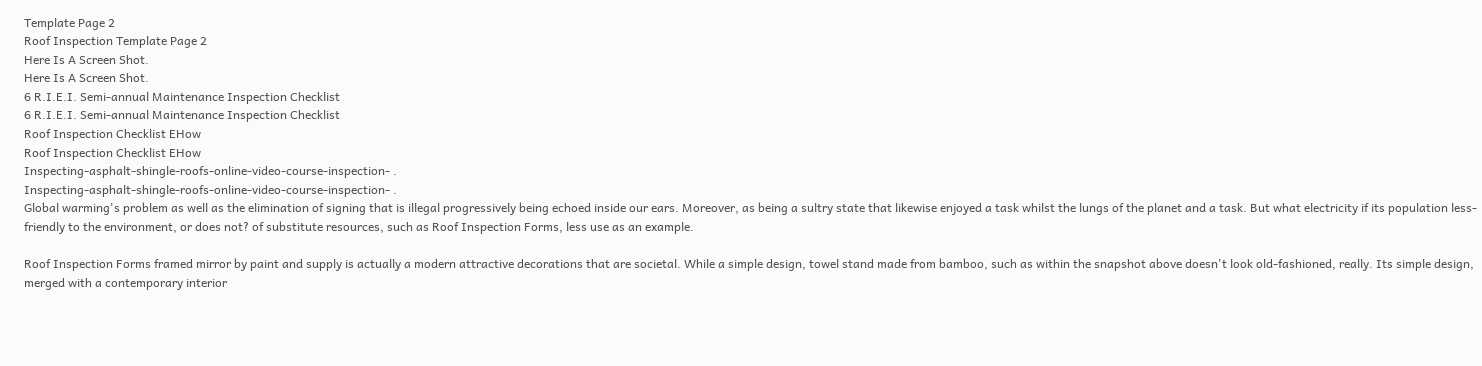Template Page 2
Roof Inspection Template Page 2
Here Is A Screen Shot.
Here Is A Screen Shot.
6 R.I.E.I. Semi-annual Maintenance Inspection Checklist
6 R.I.E.I. Semi-annual Maintenance Inspection Checklist
Roof Inspection Checklist EHow
Roof Inspection Checklist EHow
Inspecting-asphalt-shingle-roofs-online-video-course-inspection- .
Inspecting-asphalt-shingle-roofs-online-video-course-inspection- .
Global warming's problem as well as the elimination of signing that is illegal progressively being echoed inside our ears. Moreover, as being a sultry state that likewise enjoyed a task whilst the lungs of the planet and a task. But what electricity if its population less-friendly to the environment, or does not? of substitute resources, such as Roof Inspection Forms, less use as an example.

Roof Inspection Forms framed mirror by paint and supply is actually a modern attractive decorations that are societal. While a simple design, towel stand made from bamboo, such as within the snapshot above doesn't look old-fashioned, really. Its simple design, merged with a contemporary interior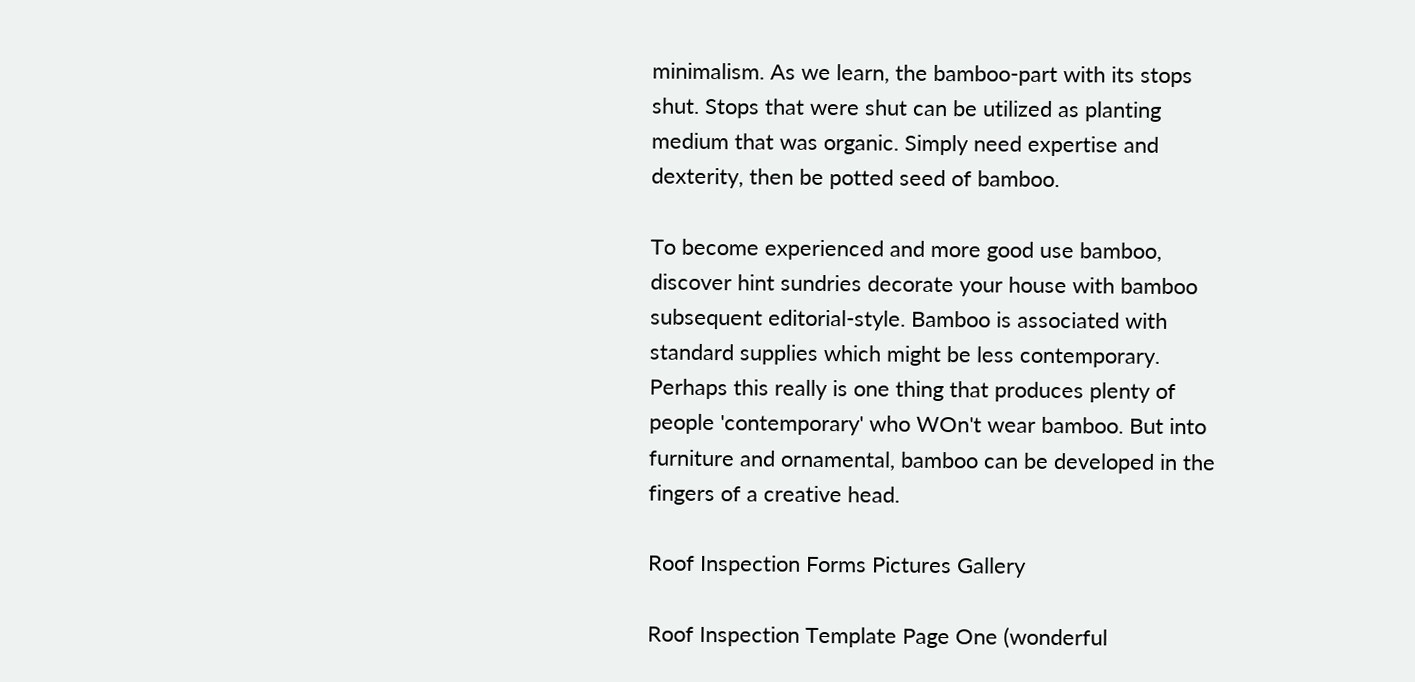minimalism. As we learn, the bamboo-part with its stops shut. Stops that were shut can be utilized as planting medium that was organic. Simply need expertise and dexterity, then be potted seed of bamboo.

To become experienced and more good use bamboo, discover hint sundries decorate your house with bamboo subsequent editorial-style. Bamboo is associated with standard supplies which might be less contemporary. Perhaps this really is one thing that produces plenty of people 'contemporary' who WOn't wear bamboo. But into furniture and ornamental, bamboo can be developed in the fingers of a creative head.

Roof Inspection Forms Pictures Gallery

Roof Inspection Template Page One (wonderful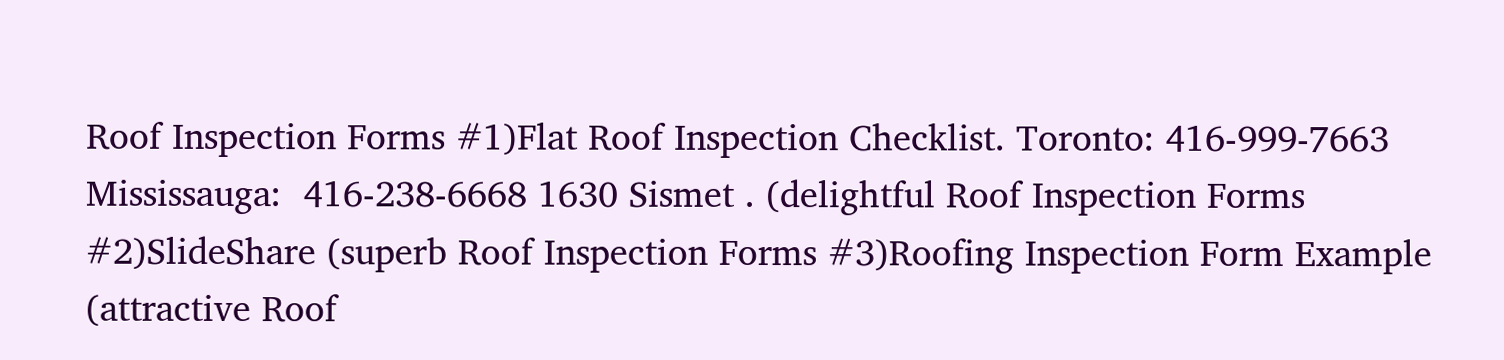Roof Inspection Forms #1)Flat Roof Inspection Checklist. Toronto: 416-999-7663 Mississauga:  416-238-6668 1630 Sismet . (delightful Roof Inspection Forms #2)SlideShare (superb Roof Inspection Forms #3)Roofing Inspection Form Example (attractive Roof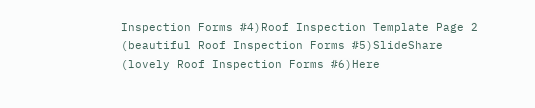Inspection Forms #4)Roof Inspection Template Page 2 (beautiful Roof Inspection Forms #5)SlideShare (lovely Roof Inspection Forms #6)Here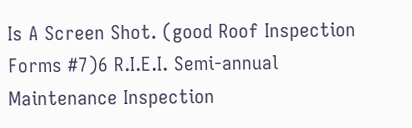Is A Screen Shot. (good Roof Inspection Forms #7)6 R.I.E.I. Semi-annual Maintenance Inspection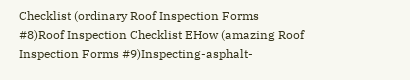Checklist (ordinary Roof Inspection Forms #8)Roof Inspection Checklist EHow (amazing Roof Inspection Forms #9)Inspecting-asphalt-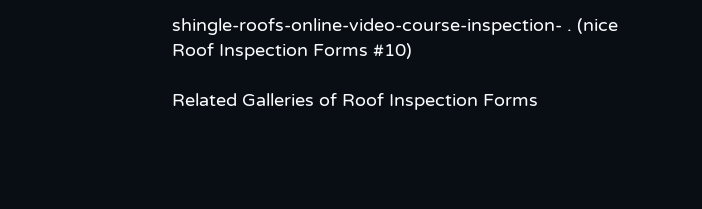shingle-roofs-online-video-course-inspection- . (nice Roof Inspection Forms #10)

Related Galleries of Roof Inspection Forms